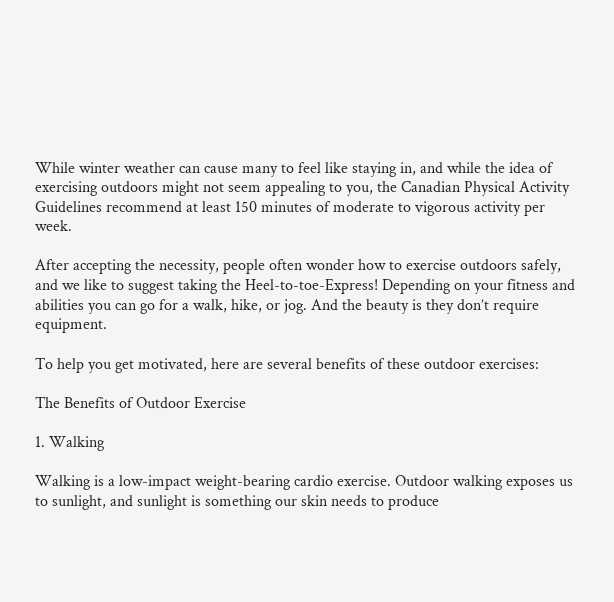While winter weather can cause many to feel like staying in, and while the idea of exercising outdoors might not seem appealing to you, the Canadian Physical Activity Guidelines recommend at least 150 minutes of moderate to vigorous activity per week.

After accepting the necessity, people often wonder how to exercise outdoors safely, and we like to suggest taking the Heel-to-toe-Express! Depending on your fitness and abilities you can go for a walk, hike, or jog. And the beauty is they don’t require equipment.

To help you get motivated, here are several benefits of these outdoor exercises:

The Benefits of Outdoor Exercise

1. Walking

Walking is a low-impact weight-bearing cardio exercise. Outdoor walking exposes us to sunlight, and sunlight is something our skin needs to produce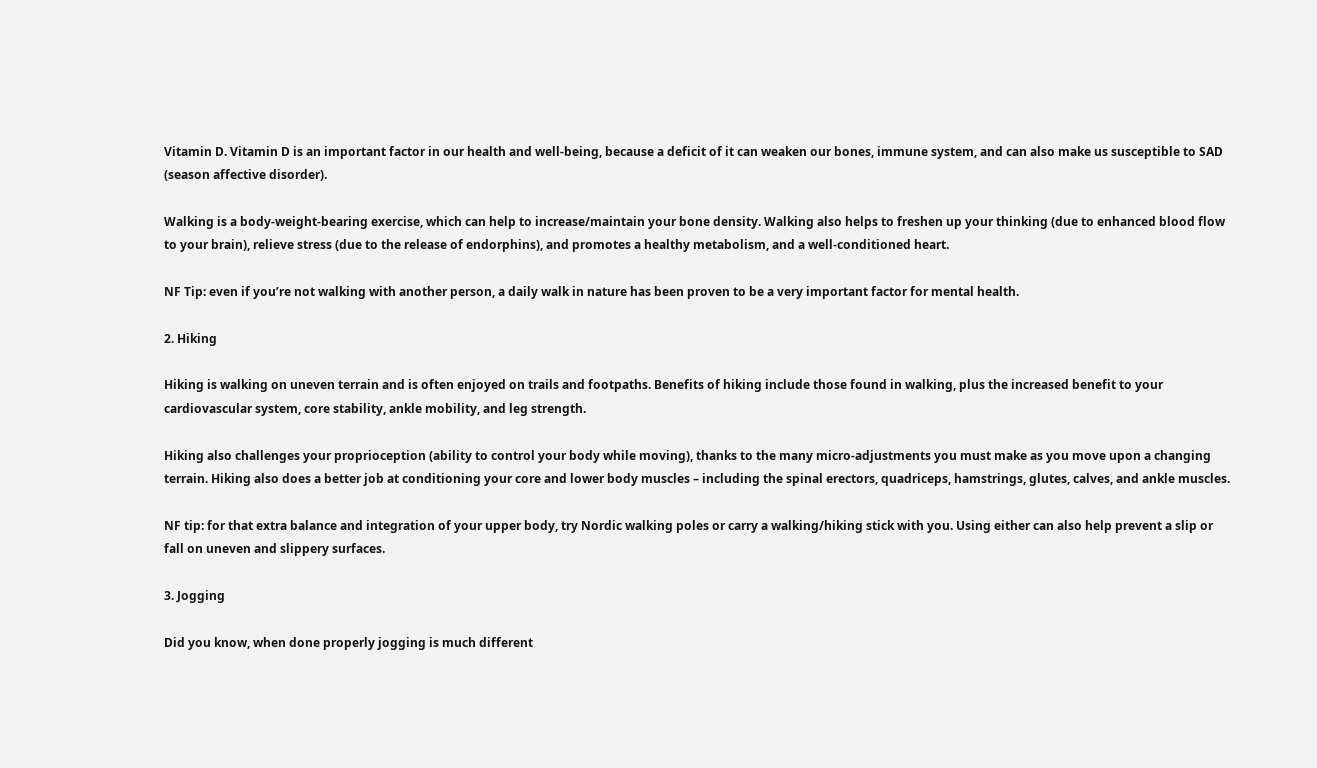Vitamin D. Vitamin D is an important factor in our health and well-being, because a deficit of it can weaken our bones, immune system, and can also make us susceptible to SAD (season affective disorder).

Walking is a body-weight-bearing exercise, which can help to increase/maintain your bone density. Walking also helps to freshen up your thinking (due to enhanced blood flow to your brain), relieve stress (due to the release of endorphins), and promotes a healthy metabolism, and a well-conditioned heart.

NF Tip: even if you’re not walking with another person, a daily walk in nature has been proven to be a very important factor for mental health.

2. Hiking

Hiking is walking on uneven terrain and is often enjoyed on trails and footpaths. Benefits of hiking include those found in walking, plus the increased benefit to your cardiovascular system, core stability, ankle mobility, and leg strength.

Hiking also challenges your proprioception (ability to control your body while moving), thanks to the many micro-adjustments you must make as you move upon a changing terrain. Hiking also does a better job at conditioning your core and lower body muscles – including the spinal erectors, quadriceps, hamstrings, glutes, calves, and ankle muscles.

NF tip: for that extra balance and integration of your upper body, try Nordic walking poles or carry a walking/hiking stick with you. Using either can also help prevent a slip or fall on uneven and slippery surfaces.

3. Jogging

Did you know, when done properly jogging is much different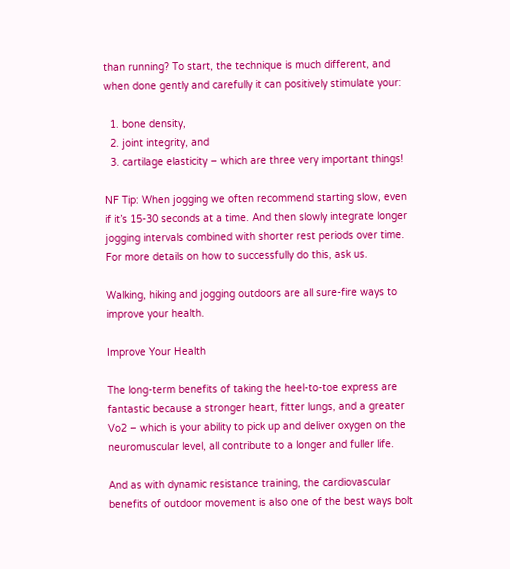than running? To start, the technique is much different, and when done gently and carefully it can positively stimulate your:

  1. bone density,
  2. joint integrity, and
  3. cartilage elasticity – which are three very important things!

NF Tip: When jogging we often recommend starting slow, even if it’s 15-30 seconds at a time. And then slowly integrate longer jogging intervals combined with shorter rest periods over time. For more details on how to successfully do this, ask us.

Walking, hiking and jogging outdoors are all sure-fire ways to improve your health.

Improve Your Health

The long-term benefits of taking the heel-to-toe express are fantastic because a stronger heart, fitter lungs, and a greater Vo2 – which is your ability to pick up and deliver oxygen on the neuromuscular level, all contribute to a longer and fuller life.

And as with dynamic resistance training, the cardiovascular benefits of outdoor movement is also one of the best ways bolt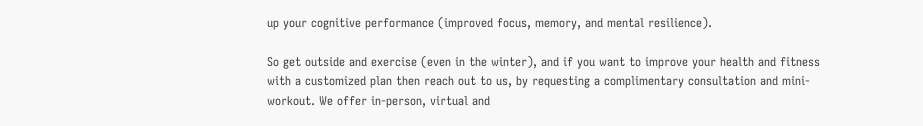up your cognitive performance (improved focus, memory, and mental resilience).

So get outside and exercise (even in the winter), and if you want to improve your health and fitness with a customized plan then reach out to us, by requesting a complimentary consultation and mini-workout. We offer in-person, virtual and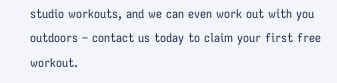studio workouts, and we can even work out with you outdoors – contact us today to claim your first free workout.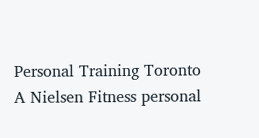Personal Training Toronto
A Nielsen Fitness personal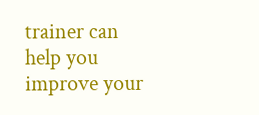trainer can help you improve your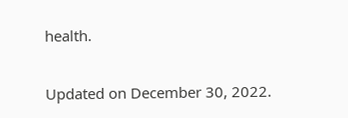health.

Updated on December 30, 2022.